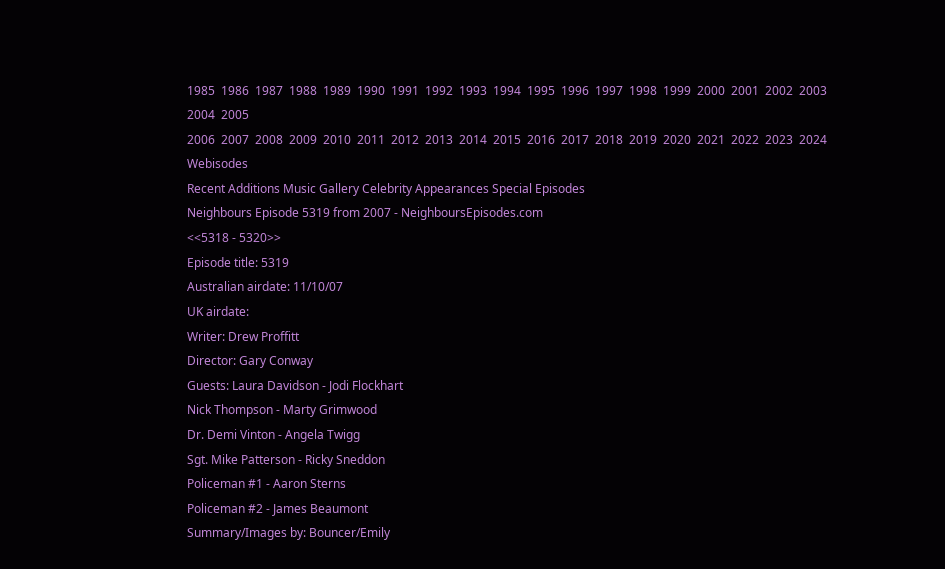1985  1986  1987  1988  1989  1990  1991  1992  1993  1994  1995  1996  1997  1998  1999  2000  2001  2002  2003  2004  2005
2006  2007  2008  2009  2010  2011  2012  2013  2014  2015  2016  2017  2018  2019  2020  2021  2022  2023  2024  Webisodes
Recent Additions Music Gallery Celebrity Appearances Special Episodes
Neighbours Episode 5319 from 2007 - NeighboursEpisodes.com
<<5318 - 5320>>
Episode title: 5319
Australian airdate: 11/10/07
UK airdate:
Writer: Drew Proffitt
Director: Gary Conway
Guests: Laura Davidson - Jodi Flockhart
Nick Thompson - Marty Grimwood
Dr. Demi Vinton - Angela Twigg
Sgt. Mike Patterson - Ricky Sneddon
Policeman #1 - Aaron Sterns
Policeman #2 - James Beaumont
Summary/Images by: Bouncer/Emily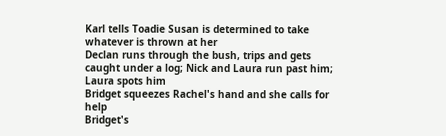Karl tells Toadie Susan is determined to take whatever is thrown at her
Declan runs through the bush, trips and gets caught under a log; Nick and Laura run past him; Laura spots him
Bridget squeezes Rachel's hand and she calls for help
Bridget's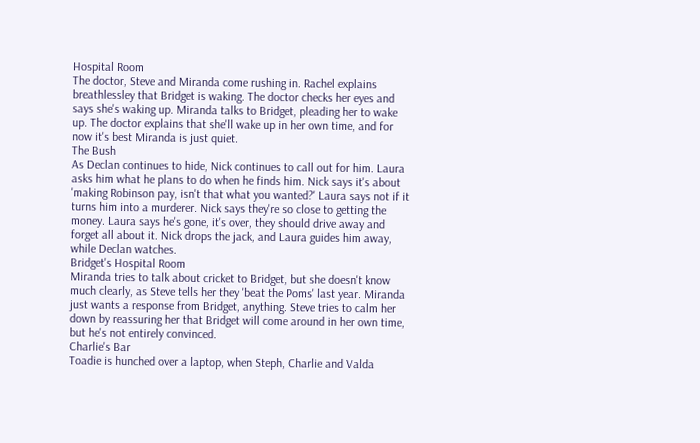Hospital Room
The doctor, Steve and Miranda come rushing in. Rachel explains breathlessley that Bridget is waking. The doctor checks her eyes and says she's waking up. Miranda talks to Bridget, pleading her to wake up. The doctor explains that she'll wake up in her own time, and for now it's best Miranda is just quiet.
The Bush
As Declan continues to hide, Nick continues to call out for him. Laura asks him what he plans to do when he finds him. Nick says it's about 'making Robinson pay, isn't that what you wanted?' Laura says not if it turns him into a murderer. Nick says they're so close to getting the money. Laura says he's gone, it's over, they should drive away and forget all about it. Nick drops the jack, and Laura guides him away, while Declan watches.
Bridget's Hospital Room
Miranda tries to talk about cricket to Bridget, but she doesn't know much clearly, as Steve tells her they 'beat the Poms' last year. Miranda just wants a response from Bridget, anything. Steve tries to calm her down by reassuring her that Bridget will come around in her own time, but he's not entirely convinced.
Charlie's Bar
Toadie is hunched over a laptop, when Steph, Charlie and Valda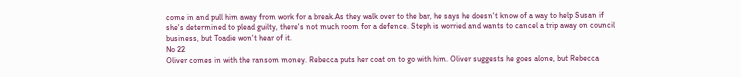come in and pull him away from work for a break.As they walk over to the bar, he says he doesn't know of a way to help Susan if she's determined to plead guilty, there's not much room for a defence. Steph is worried and wants to cancel a trip away on council business, but Toadie won't hear of it.
No 22
Oliver comes in with the ransom money. Rebecca puts her coat on to go with him. Oliver suggests he goes alone, but Rebecca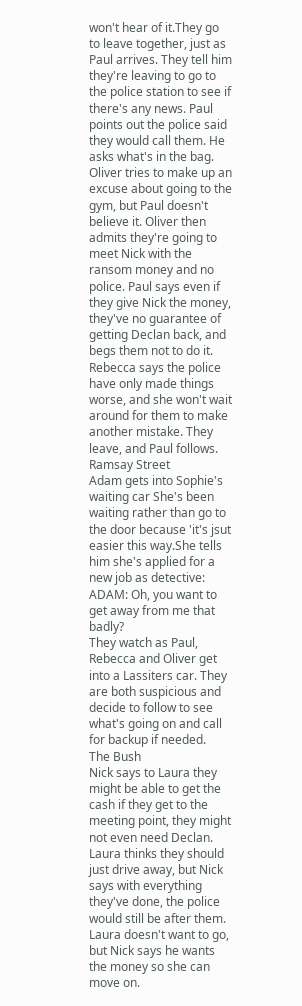won't hear of it.They go to leave together, just as Paul arrives. They tell him they're leaving to go to the police station to see if there's any news. Paul points out the police said they would call them. He asks what's in the bag. Oliver tries to make up an excuse about going to the gym, but Paul doesn't believe it. Oliver then admits they're going to meet Nick with the ransom money and no police. Paul says even if they give Nick the money, they've no guarantee of getting Declan back, and begs them not to do it. Rebecca says the police have only made things worse, and she won't wait around for them to make another mistake. They leave, and Paul follows.
Ramsay Street
Adam gets into Sophie's waiting car She's been waiting rather than go to the door because 'it's jsut easier this way.She tells him she's applied for a new job as detective:
ADAM: Oh, you want to get away from me that badly?
They watch as Paul, Rebecca and Oliver get into a Lassiters car. They are both suspicious and decide to follow to see what's going on and call for backup if needed.
The Bush
Nick says to Laura they might be able to get the cash if they get to the meeting point, they might not even need Declan. Laura thinks they should just drive away, but Nick says with everything they've done, the police would still be after them. Laura doesn't want to go, but Nick says he wants the money so she can move on.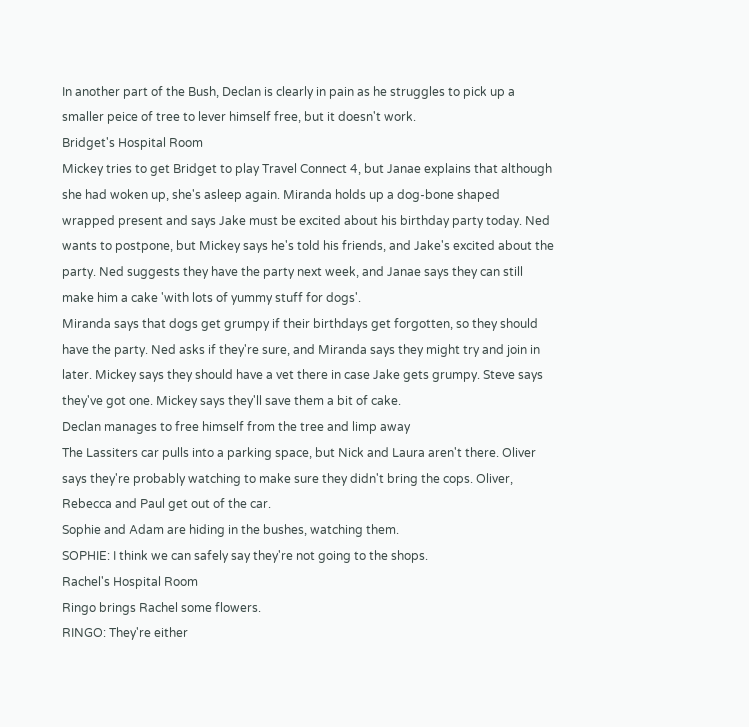In another part of the Bush, Declan is clearly in pain as he struggles to pick up a smaller peice of tree to lever himself free, but it doesn't work.
Bridget's Hospital Room
Mickey tries to get Bridget to play Travel Connect 4, but Janae explains that although she had woken up, she's asleep again. Miranda holds up a dog-bone shaped wrapped present and says Jake must be excited about his birthday party today. Ned wants to postpone, but Mickey says he's told his friends, and Jake's excited about the party. Ned suggests they have the party next week, and Janae says they can still make him a cake 'with lots of yummy stuff for dogs'.
Miranda says that dogs get grumpy if their birthdays get forgotten, so they should have the party. Ned asks if they're sure, and Miranda says they might try and join in later. Mickey says they should have a vet there in case Jake gets grumpy. Steve says they've got one. Mickey says they'll save them a bit of cake.
Declan manages to free himself from the tree and limp away
The Lassiters car pulls into a parking space, but Nick and Laura aren't there. Oliver says they're probably watching to make sure they didn't bring the cops. Oliver, Rebecca and Paul get out of the car.
Sophie and Adam are hiding in the bushes, watching them.
SOPHIE: I think we can safely say they're not going to the shops.
Rachel's Hospital Room
Ringo brings Rachel some flowers.
RINGO: They're either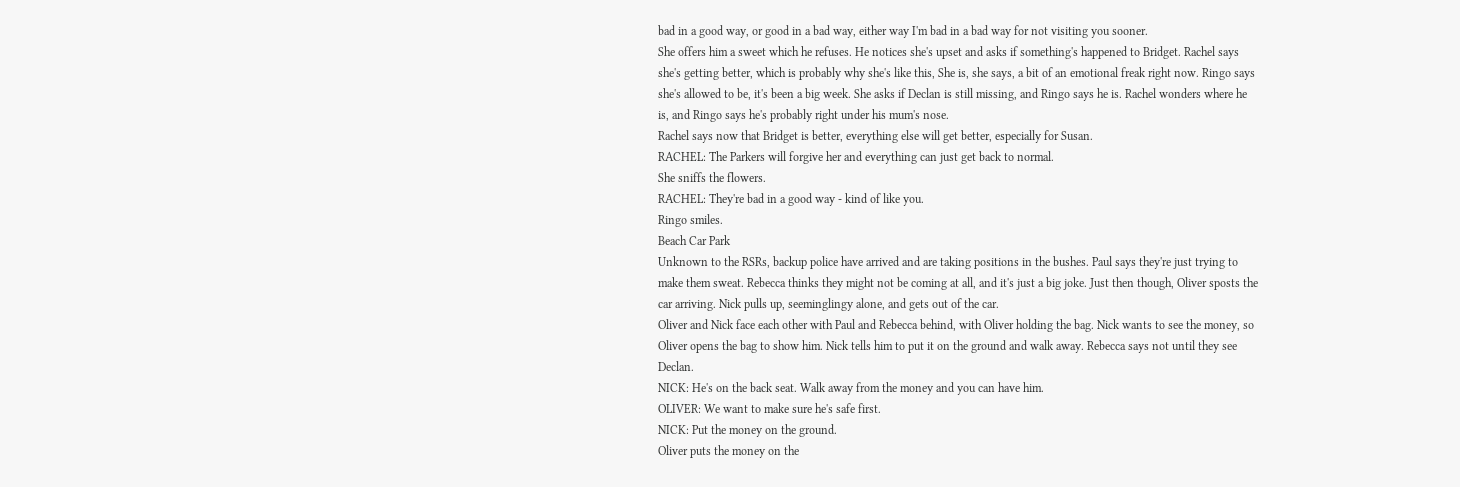bad in a good way, or good in a bad way, either way I'm bad in a bad way for not visiting you sooner.
She offers him a sweet which he refuses. He notices she's upset and asks if something's happened to Bridget. Rachel says she's getting better, which is probably why she's like this, She is, she says, a bit of an emotional freak right now. Ringo says she's allowed to be, it's been a big week. She asks if Declan is still missing, and Ringo says he is. Rachel wonders where he is, and Ringo says he's probably right under his mum's nose.
Rachel says now that Bridget is better, everything else will get better, especially for Susan.
RACHEL: The Parkers will forgive her and everything can just get back to normal.
She sniffs the flowers.
RACHEL: They're bad in a good way - kind of like you.
Ringo smiles.
Beach Car Park
Unknown to the RSRs, backup police have arrived and are taking positions in the bushes. Paul says they're just trying to make them sweat. Rebecca thinks they might not be coming at all, and it's just a big joke. Just then though, Oliver sposts the car arriving. Nick pulls up, seeminglingy alone, and gets out of the car.
Oliver and Nick face each other with Paul and Rebecca behind, with Oliver holding the bag. Nick wants to see the money, so Oliver opens the bag to show him. Nick tells him to put it on the ground and walk away. Rebecca says not until they see Declan.
NICK: He's on the back seat. Walk away from the money and you can have him.
OLIVER: We want to make sure he's safe first.
NICK: Put the money on the ground.
Oliver puts the money on the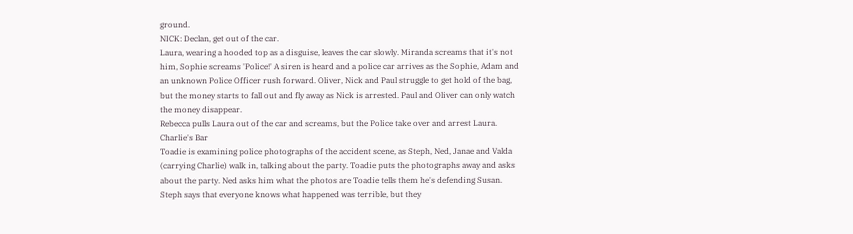ground.
NICK: Declan, get out of the car.
Laura, wearing a hooded top as a disguise, leaves the car slowly. Miranda screams that it's not him, Sophie screams 'Police!' A siren is heard and a police car arrives as the Sophie, Adam and an unknown Police Officer rush forward. Oliver, Nick and Paul struggle to get hold of the bag, but the money starts to fall out and fly away as Nick is arrested. Paul and Oliver can only watch the money disappear.
Rebecca pulls Laura out of the car and screams, but the Police take over and arrest Laura.
Charlie's Bar
Toadie is examining police photographs of the accident scene, as Steph, Ned, Janae and Valda (carrying Charlie) walk in, talking about the party. Toadie puts the photographs away and asks about the party. Ned asks him what the photos are Toadie tells them he's defending Susan. Steph says that everyone knows what happened was terrible, but they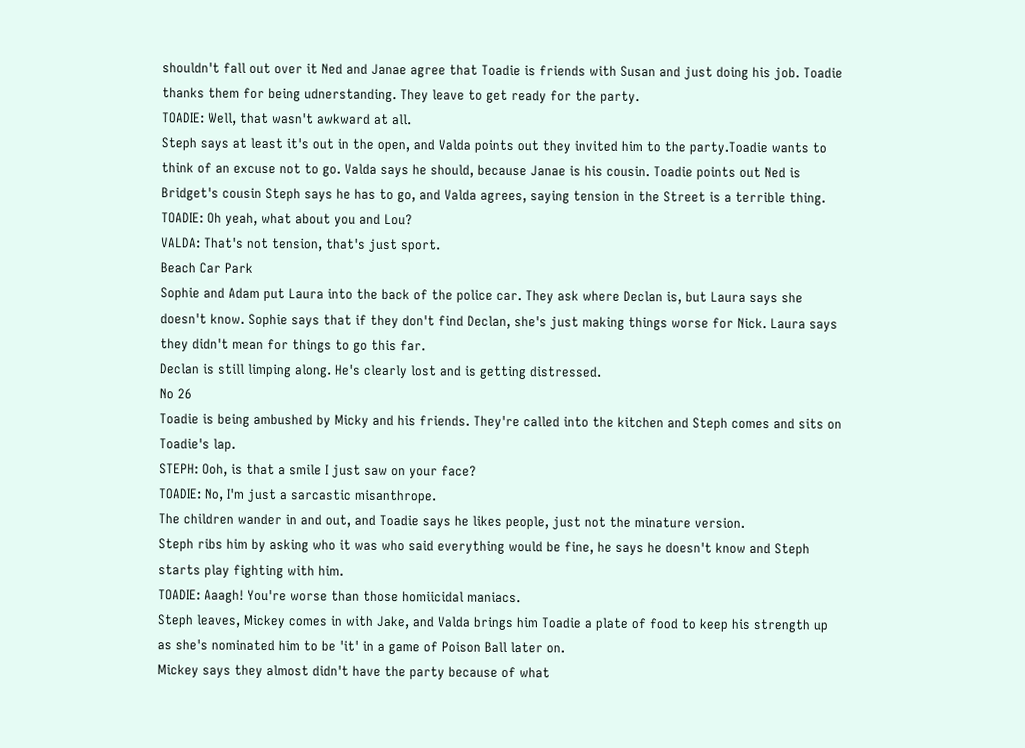shouldn't fall out over it Ned and Janae agree that Toadie is friends with Susan and just doing his job. Toadie thanks them for being udnerstanding. They leave to get ready for the party.
TOADIE: Well, that wasn't awkward at all.
Steph says at least it's out in the open, and Valda points out they invited him to the party.Toadie wants to think of an excuse not to go. Valda says he should, because Janae is his cousin. Toadie points out Ned is Bridget's cousin Steph says he has to go, and Valda agrees, saying tension in the Street is a terrible thing.
TOADIE: Oh yeah, what about you and Lou?
VALDA: That's not tension, that's just sport.
Beach Car Park
Sophie and Adam put Laura into the back of the police car. They ask where Declan is, but Laura says she doesn't know. Sophie says that if they don't find Declan, she's just making things worse for Nick. Laura says they didn't mean for things to go this far.
Declan is still limping along. He's clearly lost and is getting distressed.
No 26
Toadie is being ambushed by Micky and his friends. They're called into the kitchen and Steph comes and sits on Toadie's lap.
STEPH: Ooh, is that a smile I just saw on your face?
TOADIE: No, I'm just a sarcastic misanthrope.
The children wander in and out, and Toadie says he likes people, just not the minature version.
Steph ribs him by asking who it was who said everything would be fine, he says he doesn't know and Steph starts play fighting with him.
TOADIE: Aaagh! You're worse than those homiicidal maniacs.
Steph leaves, Mickey comes in with Jake, and Valda brings him Toadie a plate of food to keep his strength up as she's nominated him to be 'it' in a game of Poison Ball later on.
Mickey says they almost didn't have the party because of what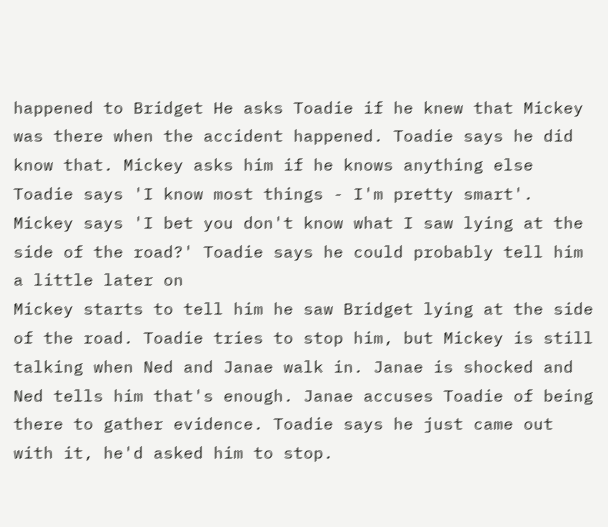happened to Bridget He asks Toadie if he knew that Mickey was there when the accident happened. Toadie says he did know that. Mickey asks him if he knows anything else Toadie says 'I know most things - I'm pretty smart'. Mickey says 'I bet you don't know what I saw lying at the side of the road?' Toadie says he could probably tell him a little later on
Mickey starts to tell him he saw Bridget lying at the side of the road. Toadie tries to stop him, but Mickey is still talking when Ned and Janae walk in. Janae is shocked and Ned tells him that's enough. Janae accuses Toadie of being there to gather evidence. Toadie says he just came out with it, he'd asked him to stop.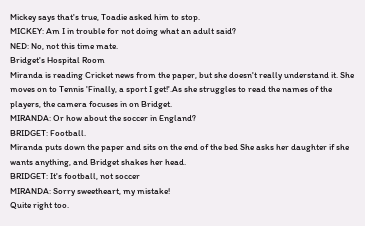Mickey says that's true, Toadie asked him to stop.
MICKEY: Am I in trouble for not doing what an adult said?
NED: No, not this time mate.
Bridget's Hospital Room
Miranda is reading Cricket news from the paper, but she doesn't really understand it. She moves on to Tennis 'Finally, a sport I get!'.As she struggles to read the names of the players, the camera focuses in on Bridget.
MIRANDA: Or how about the soccer in England?
BRIDGET: Football.
Miranda puts down the paper and sits on the end of the bed She asks her daughter if she wants anything, and Bridget shakes her head.
BRIDGET: It's football, not soccer
MIRANDA: Sorry sweetheart, my mistake!
Quite right too.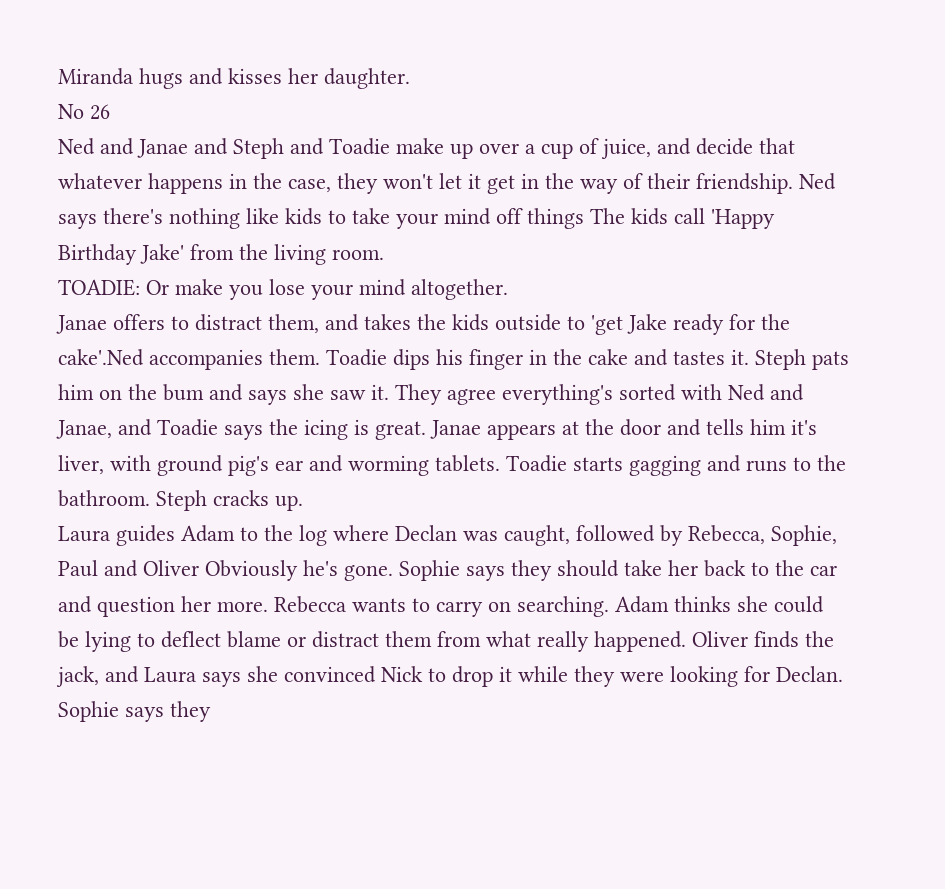Miranda hugs and kisses her daughter.
No 26
Ned and Janae and Steph and Toadie make up over a cup of juice, and decide that whatever happens in the case, they won't let it get in the way of their friendship. Ned says there's nothing like kids to take your mind off things The kids call 'Happy Birthday Jake' from the living room.
TOADIE: Or make you lose your mind altogether.
Janae offers to distract them, and takes the kids outside to 'get Jake ready for the cake'.Ned accompanies them. Toadie dips his finger in the cake and tastes it. Steph pats him on the bum and says she saw it. They agree everything's sorted with Ned and Janae, and Toadie says the icing is great. Janae appears at the door and tells him it's liver, with ground pig's ear and worming tablets. Toadie starts gagging and runs to the bathroom. Steph cracks up.
Laura guides Adam to the log where Declan was caught, followed by Rebecca, Sophie, Paul and Oliver Obviously he's gone. Sophie says they should take her back to the car and question her more. Rebecca wants to carry on searching. Adam thinks she could be lying to deflect blame or distract them from what really happened. Oliver finds the jack, and Laura says she convinced Nick to drop it while they were looking for Declan. Sophie says they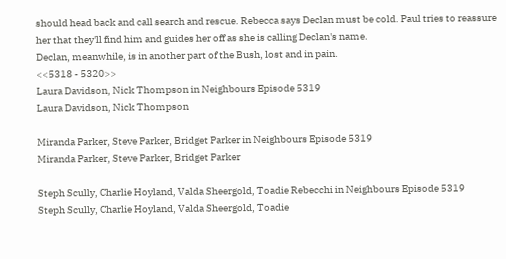should head back and call search and rescue. Rebecca says Declan must be cold. Paul tries to reassure her that they'll find him and guides her off as she is calling Declan's name.
Declan, meanwhile, is in another part of the Bush, lost and in pain.
<<5318 - 5320>>
Laura Davidson, Nick Thompson in Neighbours Episode 5319
Laura Davidson, Nick Thompson

Miranda Parker, Steve Parker, Bridget Parker in Neighbours Episode 5319
Miranda Parker, Steve Parker, Bridget Parker

Steph Scully, Charlie Hoyland, Valda Sheergold, Toadie Rebecchi in Neighbours Episode 5319
Steph Scully, Charlie Hoyland, Valda Sheergold, Toadie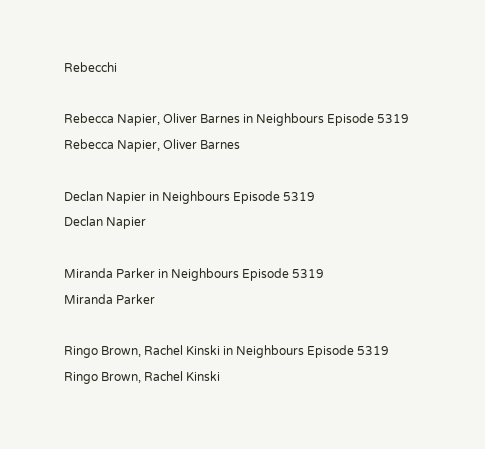Rebecchi

Rebecca Napier, Oliver Barnes in Neighbours Episode 5319
Rebecca Napier, Oliver Barnes

Declan Napier in Neighbours Episode 5319
Declan Napier

Miranda Parker in Neighbours Episode 5319
Miranda Parker

Ringo Brown, Rachel Kinski in Neighbours Episode 5319
Ringo Brown, Rachel Kinski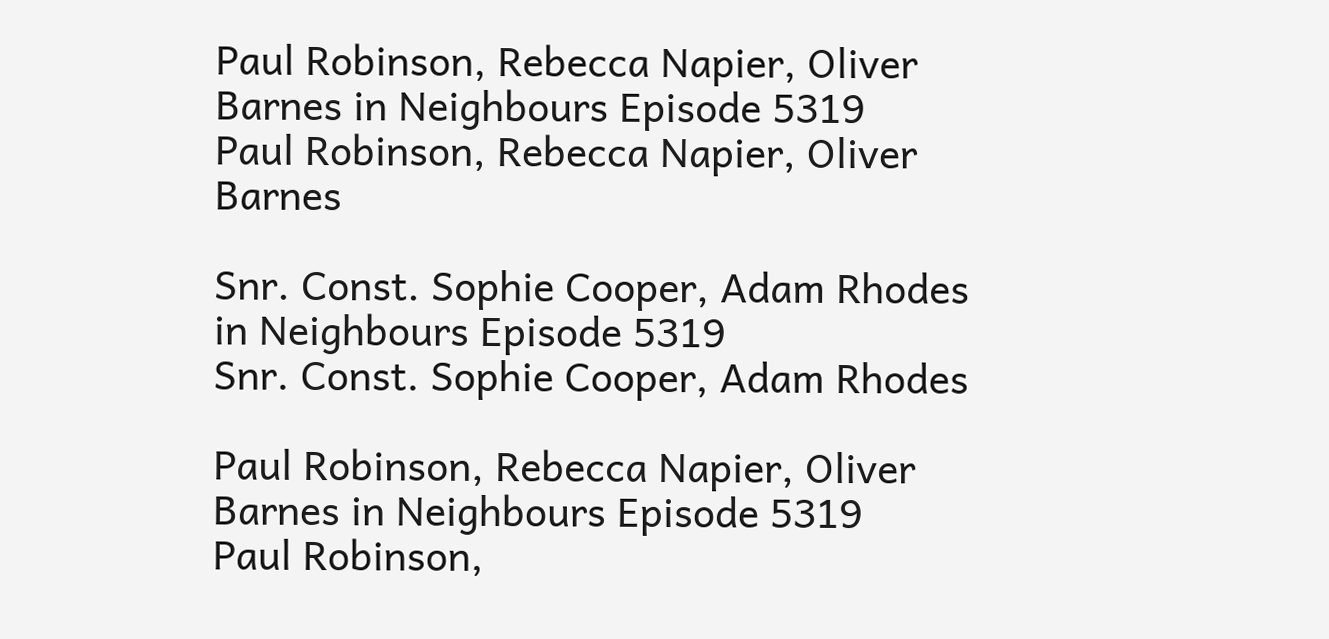Paul Robinson, Rebecca Napier, Oliver Barnes in Neighbours Episode 5319
Paul Robinson, Rebecca Napier, Oliver Barnes

Snr. Const. Sophie Cooper, Adam Rhodes in Neighbours Episode 5319
Snr. Const. Sophie Cooper, Adam Rhodes

Paul Robinson, Rebecca Napier, Oliver Barnes in Neighbours Episode 5319
Paul Robinson,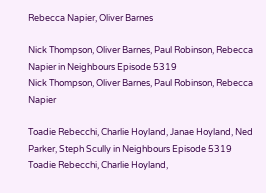Rebecca Napier, Oliver Barnes

Nick Thompson, Oliver Barnes, Paul Robinson, Rebecca Napier in Neighbours Episode 5319
Nick Thompson, Oliver Barnes, Paul Robinson, Rebecca Napier

Toadie Rebecchi, Charlie Hoyland, Janae Hoyland, Ned Parker, Steph Scully in Neighbours Episode 5319
Toadie Rebecchi, Charlie Hoyland,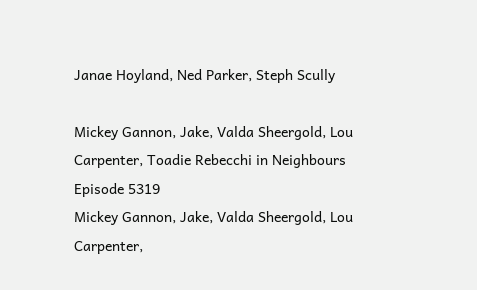Janae Hoyland, Ned Parker, Steph Scully

Mickey Gannon, Jake, Valda Sheergold, Lou Carpenter, Toadie Rebecchi in Neighbours Episode 5319
Mickey Gannon, Jake, Valda Sheergold, Lou Carpenter,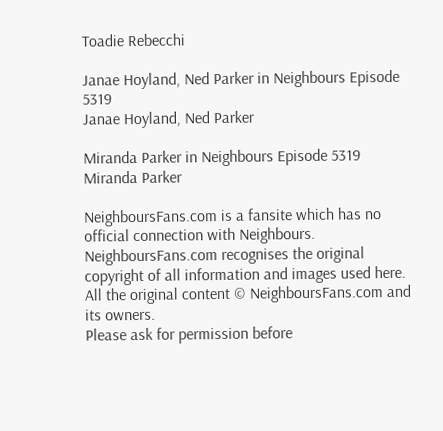Toadie Rebecchi

Janae Hoyland, Ned Parker in Neighbours Episode 5319
Janae Hoyland, Ned Parker

Miranda Parker in Neighbours Episode 5319
Miranda Parker

NeighboursFans.com is a fansite which has no official connection with Neighbours.
NeighboursFans.com recognises the original copyright of all information and images used here.
All the original content © NeighboursFans.com and its owners.
Please ask for permission before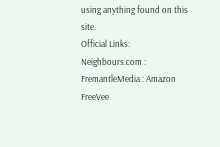using anything found on this site.
Official Links: Neighbours.com : FremantleMedia : Amazon FreeVee